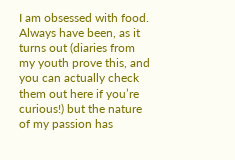I am obsessed with food. Always have been, as it turns out (diaries from my youth prove this, and you can actually check them out here if you’re curious!) but the nature of my passion has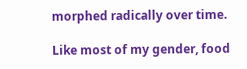morphed radically over time.

Like most of my gender, food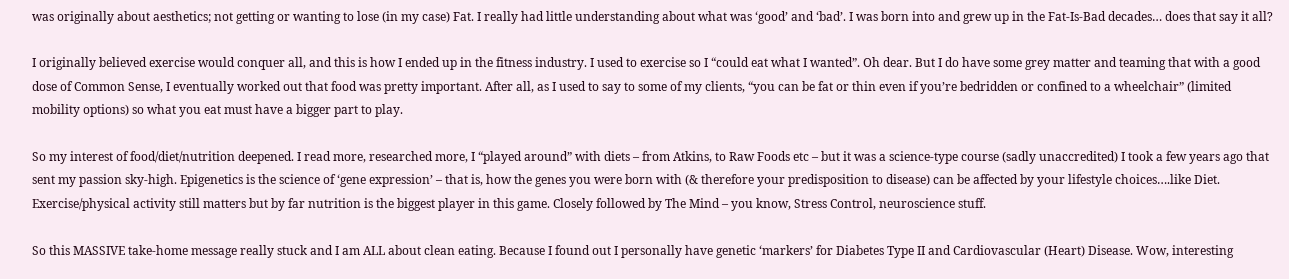was originally about aesthetics; not getting or wanting to lose (in my case) Fat. I really had little understanding about what was ‘good’ and ‘bad’. I was born into and grew up in the Fat-Is-Bad decades… does that say it all?

I originally believed exercise would conquer all, and this is how I ended up in the fitness industry. I used to exercise so I “could eat what I wanted”. Oh dear. But I do have some grey matter and teaming that with a good dose of Common Sense, I eventually worked out that food was pretty important. After all, as I used to say to some of my clients, “you can be fat or thin even if you’re bedridden or confined to a wheelchair” (limited mobility options) so what you eat must have a bigger part to play.

So my interest of food/diet/nutrition deepened. I read more, researched more, I “played around” with diets – from Atkins, to Raw Foods etc – but it was a science-type course (sadly unaccredited) I took a few years ago that sent my passion sky-high. Epigenetics is the science of ‘gene expression’ – that is, how the genes you were born with (& therefore your predisposition to disease) can be affected by your lifestyle choices….like Diet. Exercise/physical activity still matters but by far nutrition is the biggest player in this game. Closely followed by The Mind – you know, Stress Control, neuroscience stuff.

So this MASSIVE take-home message really stuck and I am ALL about clean eating. Because I found out I personally have genetic ‘markers’ for Diabetes Type II and Cardiovascular (Heart) Disease. Wow, interesting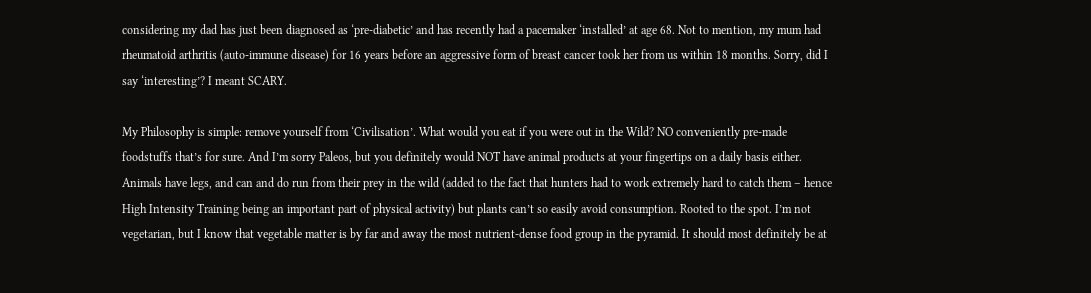considering my dad has just been diagnosed as ‘pre-diabetic’ and has recently had a pacemaker ‘installed’ at age 68. Not to mention, my mum had rheumatoid arthritis (auto-immune disease) for 16 years before an aggressive form of breast cancer took her from us within 18 months. Sorry, did I say ‘interesting’? I meant SCARY.

My Philosophy is simple: remove yourself from ‘Civilisation’. What would you eat if you were out in the Wild? NO conveniently pre-made foodstuffs that’s for sure. And I’m sorry Paleos, but you definitely would NOT have animal products at your fingertips on a daily basis either. Animals have legs, and can and do run from their prey in the wild (added to the fact that hunters had to work extremely hard to catch them – hence High Intensity Training being an important part of physical activity) but plants can’t so easily avoid consumption. Rooted to the spot. I’m not vegetarian, but I know that vegetable matter is by far and away the most nutrient-dense food group in the pyramid. It should most definitely be at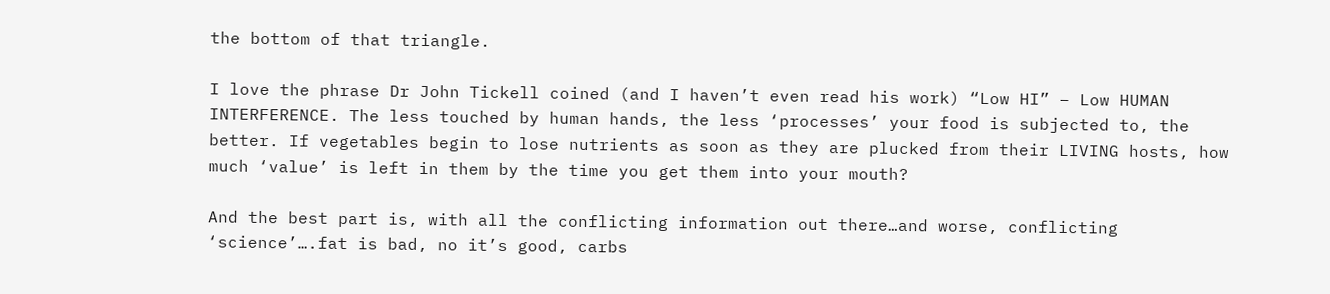the bottom of that triangle.

I love the phrase Dr John Tickell coined (and I haven’t even read his work) “Low HI” – Low HUMAN INTERFERENCE. The less touched by human hands, the less ‘processes’ your food is subjected to, the better. If vegetables begin to lose nutrients as soon as they are plucked from their LIVING hosts, how much ‘value’ is left in them by the time you get them into your mouth?

And the best part is, with all the conflicting information out there…and worse, conflicting ‘science’….fat is bad, no it’s good, carbs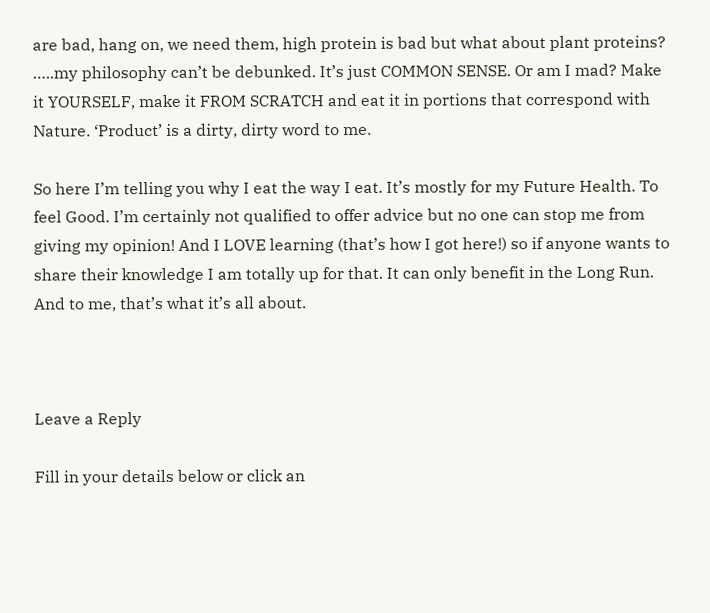are bad, hang on, we need them, high protein is bad but what about plant proteins? …..my philosophy can’t be debunked. It’s just COMMON SENSE. Or am I mad? Make it YOURSELF, make it FROM SCRATCH and eat it in portions that correspond with Nature. ‘Product’ is a dirty, dirty word to me.

So here I’m telling you why I eat the way I eat. It’s mostly for my Future Health. To feel Good. I’m certainly not qualified to offer advice but no one can stop me from giving my opinion! And I LOVE learning (that’s how I got here!) so if anyone wants to share their knowledge I am totally up for that. It can only benefit in the Long Run. And to me, that’s what it’s all about.



Leave a Reply

Fill in your details below or click an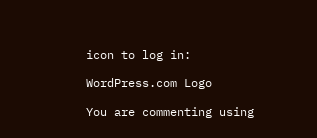icon to log in:

WordPress.com Logo

You are commenting using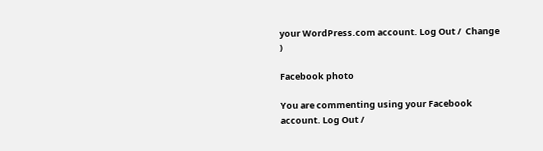your WordPress.com account. Log Out /  Change )

Facebook photo

You are commenting using your Facebook account. Log Out /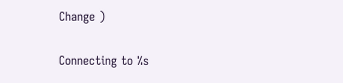Change )

Connecting to %s